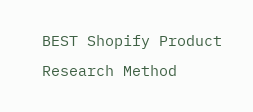BEST Shopify Product Research Method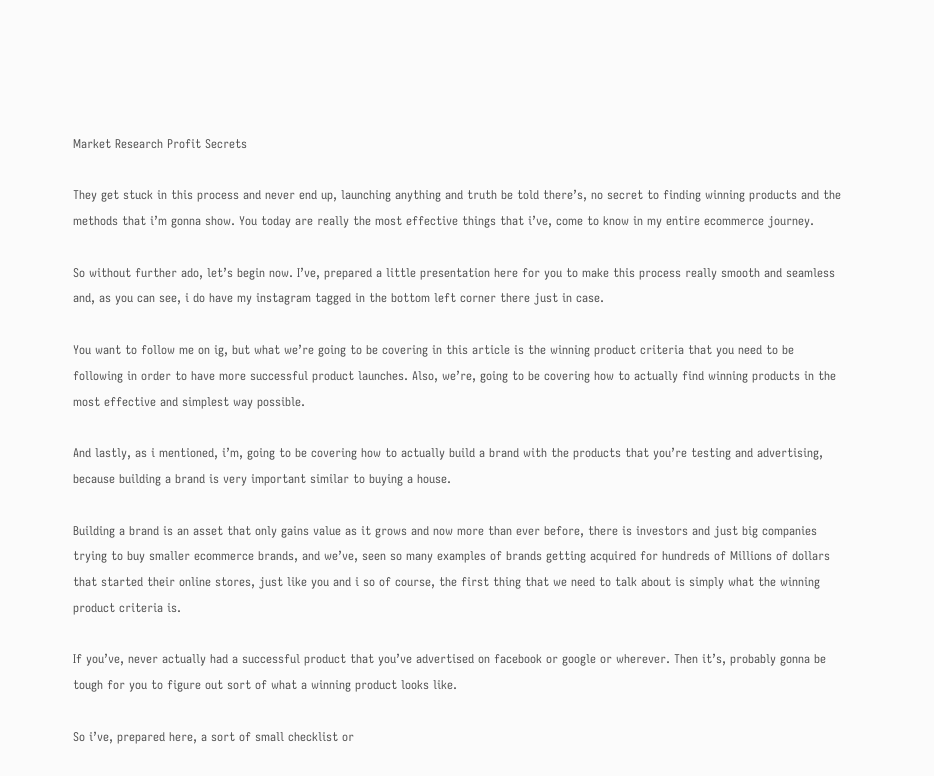Market Research Profit Secrets

They get stuck in this process and never end up, launching anything and truth be told there’s, no secret to finding winning products and the methods that i’m gonna show. You today are really the most effective things that i’ve, come to know in my entire ecommerce journey.

So without further ado, let’s begin now. I’ve, prepared a little presentation here for you to make this process really smooth and seamless and, as you can see, i do have my instagram tagged in the bottom left corner there just in case.

You want to follow me on ig, but what we’re going to be covering in this article is the winning product criteria that you need to be following in order to have more successful product launches. Also, we’re, going to be covering how to actually find winning products in the most effective and simplest way possible.

And lastly, as i mentioned, i’m, going to be covering how to actually build a brand with the products that you’re testing and advertising, because building a brand is very important similar to buying a house.

Building a brand is an asset that only gains value as it grows and now more than ever before, there is investors and just big companies trying to buy smaller ecommerce brands, and we’ve, seen so many examples of brands getting acquired for hundreds of Millions of dollars that started their online stores, just like you and i so of course, the first thing that we need to talk about is simply what the winning product criteria is.

If you’ve, never actually had a successful product that you’ve advertised on facebook or google or wherever. Then it’s, probably gonna be tough for you to figure out sort of what a winning product looks like.

So i’ve, prepared here, a sort of small checklist or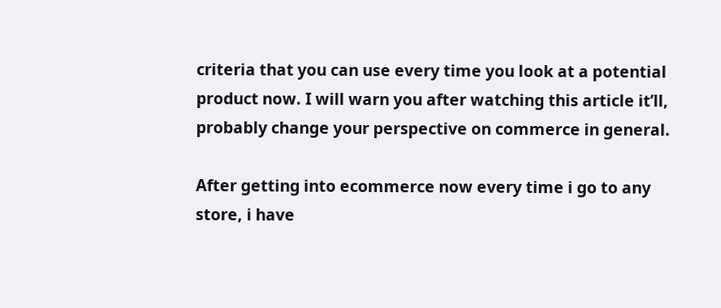criteria that you can use every time you look at a potential product now. I will warn you after watching this article it’ll, probably change your perspective on commerce in general.

After getting into ecommerce now every time i go to any store, i have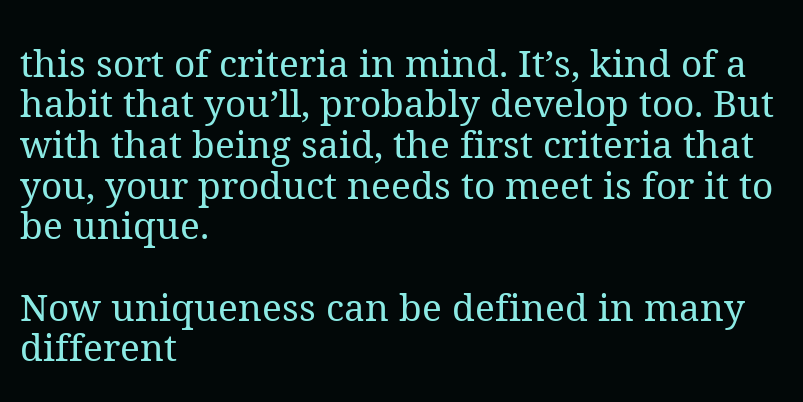this sort of criteria in mind. It’s, kind of a habit that you’ll, probably develop too. But with that being said, the first criteria that you, your product needs to meet is for it to be unique.

Now uniqueness can be defined in many different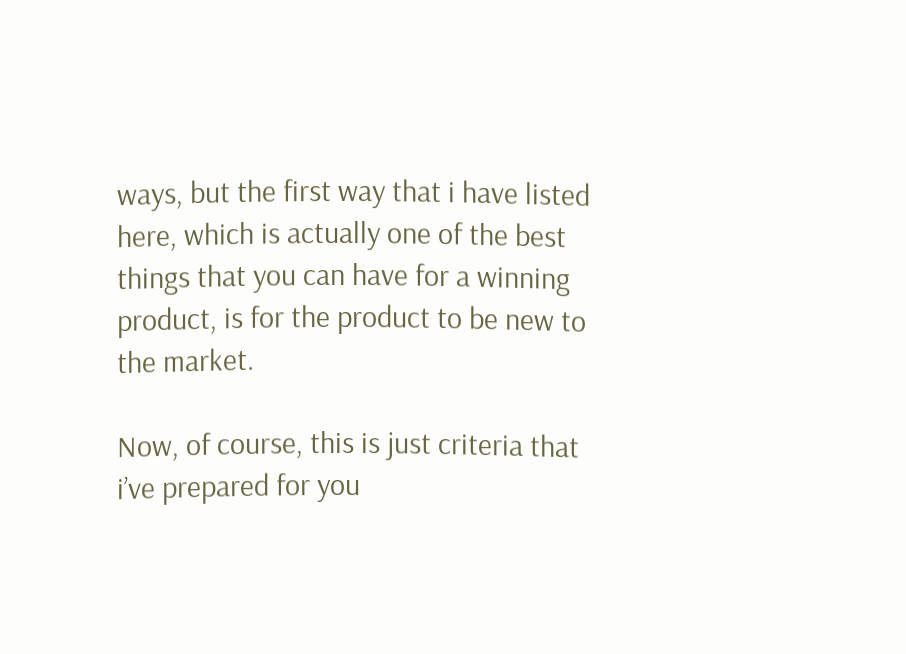ways, but the first way that i have listed here, which is actually one of the best things that you can have for a winning product, is for the product to be new to the market.

Now, of course, this is just criteria that i’ve prepared for you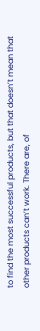to find the most successful products, but that doesn’t mean that other products can’t work. There are, of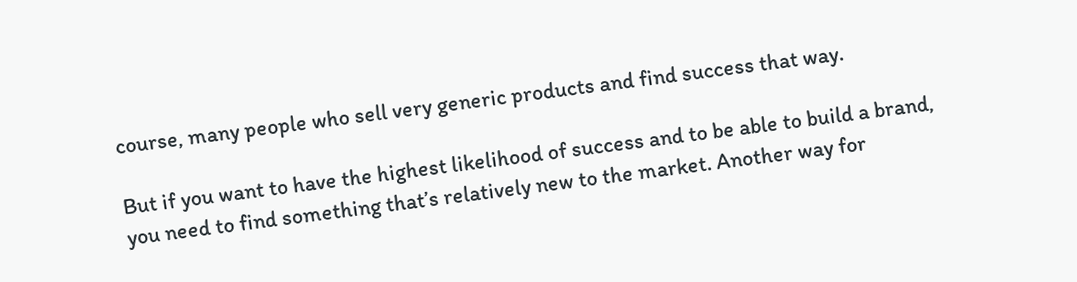course, many people who sell very generic products and find success that way.

But if you want to have the highest likelihood of success and to be able to build a brand, you need to find something that’s relatively new to the market. Another way for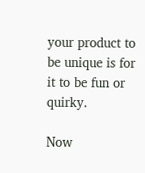your product to be unique is for it to be fun or quirky.

Now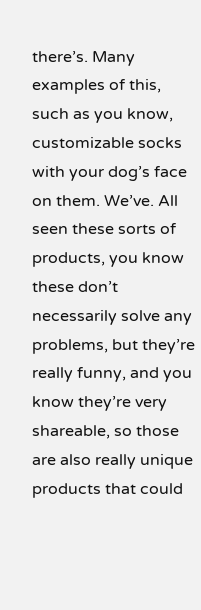there’s. Many examples of this, such as you know, customizable socks with your dog’s face on them. We’ve. All seen these sorts of products, you know these don’t necessarily solve any problems, but they’re really funny, and you know they’re very shareable, so those are also really unique products that could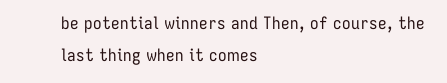be potential winners and Then, of course, the last thing when it comes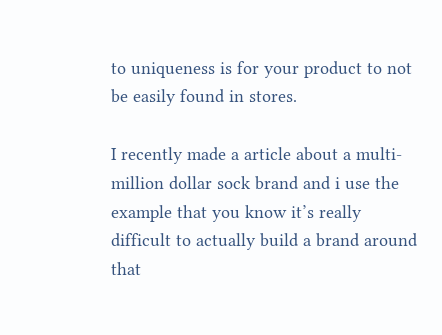to uniqueness is for your product to not be easily found in stores.

I recently made a article about a multi-million dollar sock brand and i use the example that you know it’s really difficult to actually build a brand around that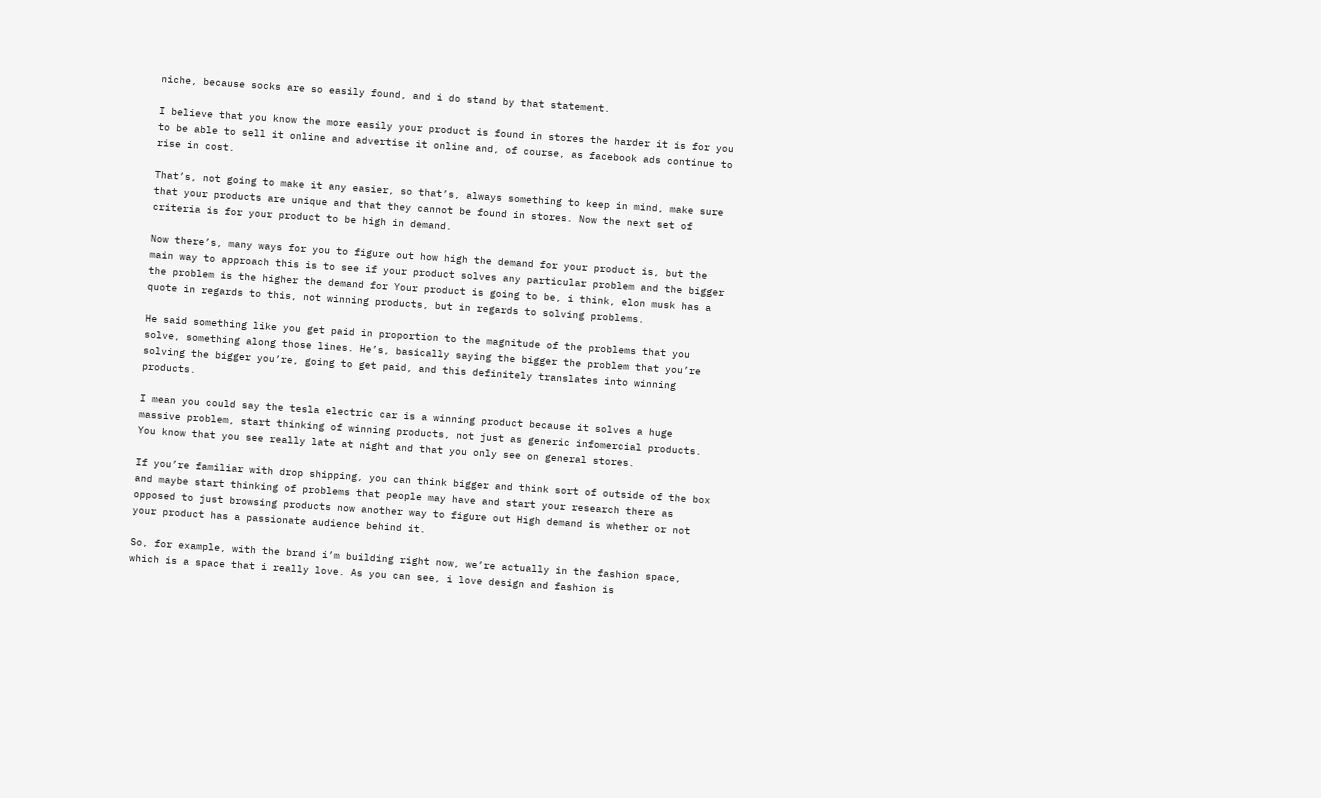niche, because socks are so easily found, and i do stand by that statement.

I believe that you know the more easily your product is found in stores the harder it is for you to be able to sell it online and advertise it online and, of course, as facebook ads continue to rise in cost.

That’s, not going to make it any easier, so that’s, always something to keep in mind, make sure that your products are unique and that they cannot be found in stores. Now the next set of criteria is for your product to be high in demand.

Now there’s, many ways for you to figure out how high the demand for your product is, but the main way to approach this is to see if your product solves any particular problem and the bigger the problem is the higher the demand for Your product is going to be, i think, elon musk has a quote in regards to this, not winning products, but in regards to solving problems.

He said something like you get paid in proportion to the magnitude of the problems that you solve, something along those lines. He’s, basically saying the bigger the problem that you’re solving the bigger you’re, going to get paid, and this definitely translates into winning products.

I mean you could say the tesla electric car is a winning product because it solves a huge massive problem, start thinking of winning products, not just as generic infomercial products. You know that you see really late at night and that you only see on general stores.

If you’re familiar with drop shipping, you can think bigger and think sort of outside of the box and maybe start thinking of problems that people may have and start your research there as opposed to just browsing products now another way to figure out High demand is whether or not your product has a passionate audience behind it.

So, for example, with the brand i’m building right now, we’re actually in the fashion space, which is a space that i really love. As you can see, i love design and fashion is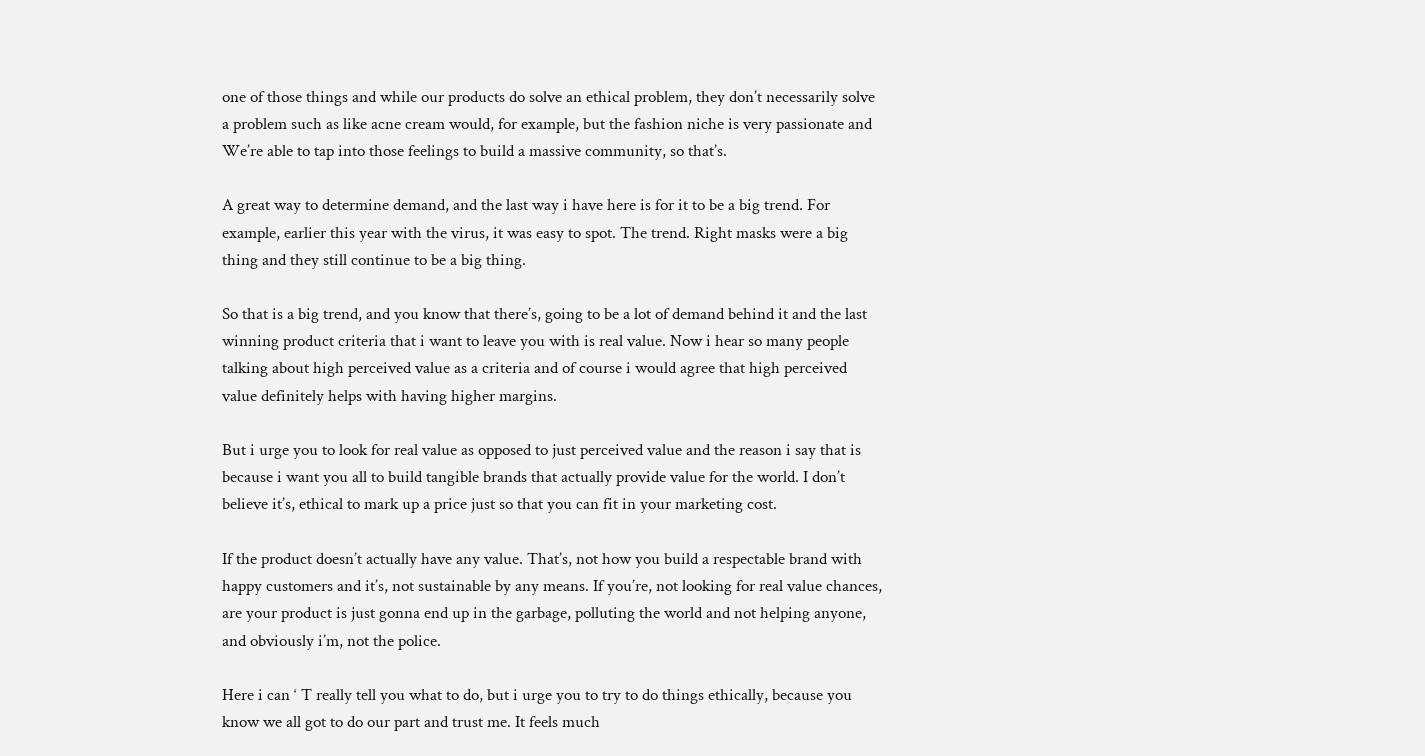one of those things and while our products do solve an ethical problem, they don’t necessarily solve a problem such as like acne cream would, for example, but the fashion niche is very passionate and We’re able to tap into those feelings to build a massive community, so that’s.

A great way to determine demand, and the last way i have here is for it to be a big trend. For example, earlier this year with the virus, it was easy to spot. The trend. Right masks were a big thing and they still continue to be a big thing.

So that is a big trend, and you know that there’s, going to be a lot of demand behind it and the last winning product criteria that i want to leave you with is real value. Now i hear so many people talking about high perceived value as a criteria and of course i would agree that high perceived value definitely helps with having higher margins.

But i urge you to look for real value as opposed to just perceived value and the reason i say that is because i want you all to build tangible brands that actually provide value for the world. I don’t believe it’s, ethical to mark up a price just so that you can fit in your marketing cost.

If the product doesn’t actually have any value. That’s, not how you build a respectable brand with happy customers and it’s, not sustainable by any means. If you’re, not looking for real value chances, are your product is just gonna end up in the garbage, polluting the world and not helping anyone, and obviously i’m, not the police.

Here i can ‘ T really tell you what to do, but i urge you to try to do things ethically, because you know we all got to do our part and trust me. It feels much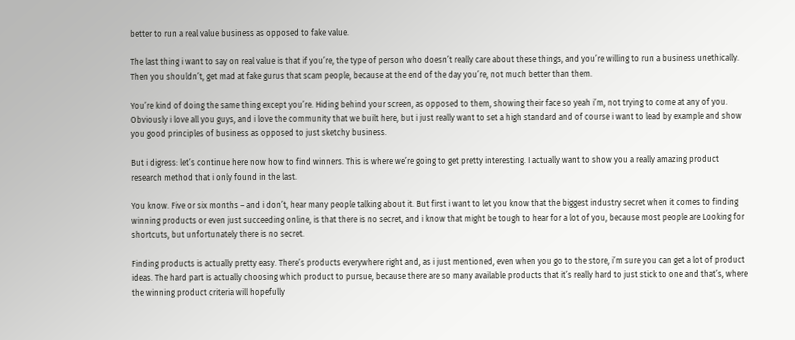better to run a real value business as opposed to fake value.

The last thing i want to say on real value is that if you’re, the type of person who doesn’t really care about these things, and you’re willing to run a business unethically. Then you shouldn’t, get mad at fake gurus that scam people, because at the end of the day you’re, not much better than them.

You’re kind of doing the same thing except you’re. Hiding behind your screen, as opposed to them, showing their face so yeah i’m, not trying to come at any of you. Obviously i love all you guys, and i love the community that we built here, but i just really want to set a high standard and of course i want to lead by example and show you good principles of business as opposed to just sketchy business.

But i digress: let’s continue here now how to find winners. This is where we’re going to get pretty interesting. I actually want to show you a really amazing product research method that i only found in the last.

You know. Five or six months – and i don’t, hear many people talking about it. But first i want to let you know that the biggest industry secret when it comes to finding winning products or even just succeeding online, is that there is no secret, and i know that might be tough to hear for a lot of you, because most people are Looking for shortcuts, but unfortunately there is no secret.

Finding products is actually pretty easy. There’s products everywhere right and, as i just mentioned, even when you go to the store, i’m sure you can get a lot of product ideas. The hard part is actually choosing which product to pursue, because there are so many available products that it’s really hard to just stick to one and that’s, where the winning product criteria will hopefully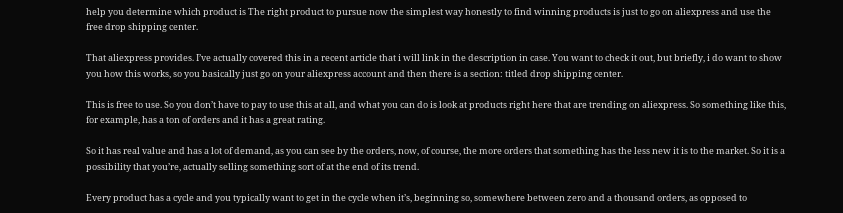help you determine which product is The right product to pursue now the simplest way honestly to find winning products is just to go on aliexpress and use the free drop shipping center.

That aliexpress provides. I’ve actually covered this in a recent article that i will link in the description in case. You want to check it out, but briefly, i do want to show you how this works, so you basically just go on your aliexpress account and then there is a section: titled drop shipping center.

This is free to use. So you don’t have to pay to use this at all, and what you can do is look at products right here that are trending on aliexpress. So something like this, for example, has a ton of orders and it has a great rating.

So it has real value and has a lot of demand, as you can see by the orders, now, of course, the more orders that something has the less new it is to the market. So it is a possibility that you’re, actually selling something sort of at the end of its trend.

Every product has a cycle and you typically want to get in the cycle when it’s, beginning so, somewhere between zero and a thousand orders, as opposed to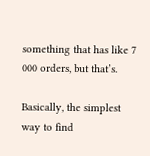something that has like 7 000 orders, but that’s.

Basically, the simplest way to find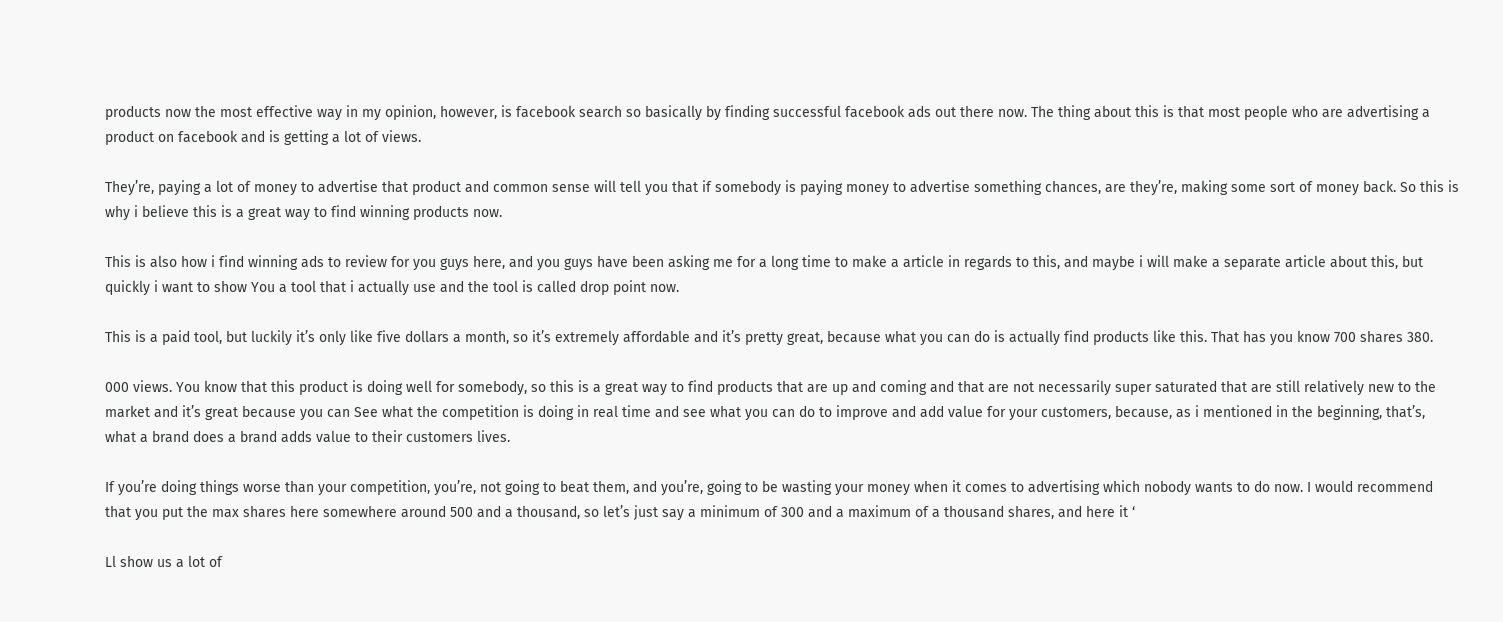products now the most effective way in my opinion, however, is facebook search so basically by finding successful facebook ads out there now. The thing about this is that most people who are advertising a product on facebook and is getting a lot of views.

They’re, paying a lot of money to advertise that product and common sense will tell you that if somebody is paying money to advertise something chances, are they’re, making some sort of money back. So this is why i believe this is a great way to find winning products now.

This is also how i find winning ads to review for you guys here, and you guys have been asking me for a long time to make a article in regards to this, and maybe i will make a separate article about this, but quickly i want to show You a tool that i actually use and the tool is called drop point now.

This is a paid tool, but luckily it’s only like five dollars a month, so it’s extremely affordable and it’s pretty great, because what you can do is actually find products like this. That has you know 700 shares 380.

000 views. You know that this product is doing well for somebody, so this is a great way to find products that are up and coming and that are not necessarily super saturated that are still relatively new to the market and it’s great because you can See what the competition is doing in real time and see what you can do to improve and add value for your customers, because, as i mentioned in the beginning, that’s, what a brand does a brand adds value to their customers lives.

If you’re doing things worse than your competition, you’re, not going to beat them, and you’re, going to be wasting your money when it comes to advertising which nobody wants to do now. I would recommend that you put the max shares here somewhere around 500 and a thousand, so let’s just say a minimum of 300 and a maximum of a thousand shares, and here it ‘

Ll show us a lot of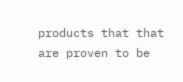products that that are proven to be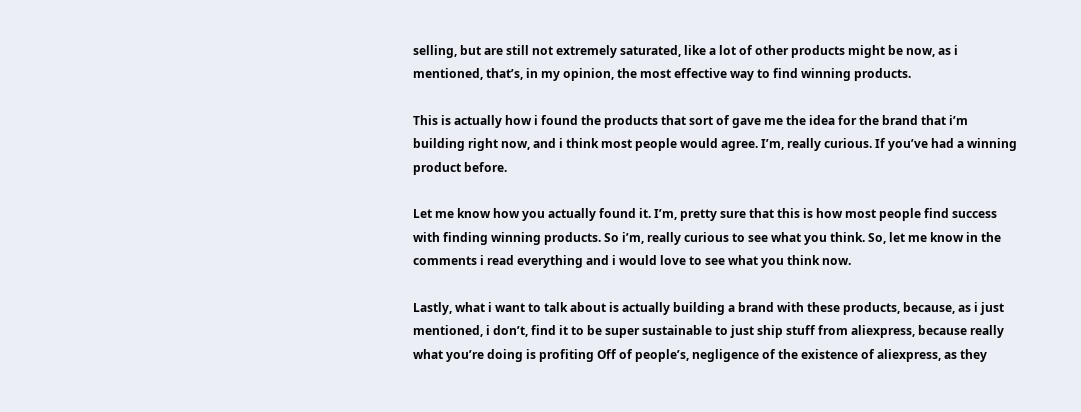selling, but are still not extremely saturated, like a lot of other products might be now, as i mentioned, that’s, in my opinion, the most effective way to find winning products.

This is actually how i found the products that sort of gave me the idea for the brand that i’m building right now, and i think most people would agree. I’m, really curious. If you’ve had a winning product before.

Let me know how you actually found it. I’m, pretty sure that this is how most people find success with finding winning products. So i’m, really curious to see what you think. So, let me know in the comments i read everything and i would love to see what you think now.

Lastly, what i want to talk about is actually building a brand with these products, because, as i just mentioned, i don’t, find it to be super sustainable to just ship stuff from aliexpress, because really what you’re doing is profiting Off of people’s, negligence of the existence of aliexpress, as they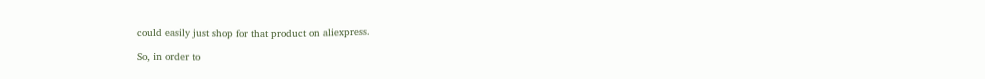could easily just shop for that product on aliexpress.

So, in order to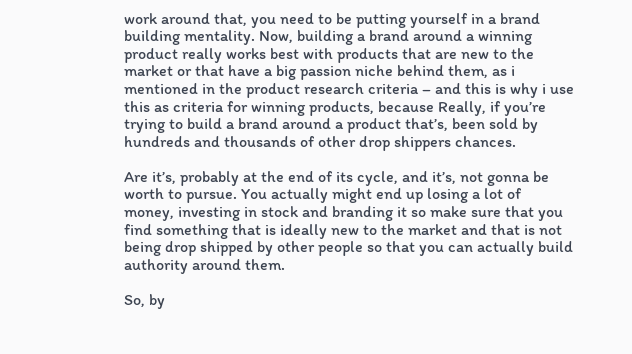work around that, you need to be putting yourself in a brand building mentality. Now, building a brand around a winning product really works best with products that are new to the market or that have a big passion niche behind them, as i mentioned in the product research criteria – and this is why i use this as criteria for winning products, because Really, if you’re trying to build a brand around a product that’s, been sold by hundreds and thousands of other drop shippers chances.

Are it’s, probably at the end of its cycle, and it’s, not gonna be worth to pursue. You actually might end up losing a lot of money, investing in stock and branding it so make sure that you find something that is ideally new to the market and that is not being drop shipped by other people so that you can actually build authority around them.

So, by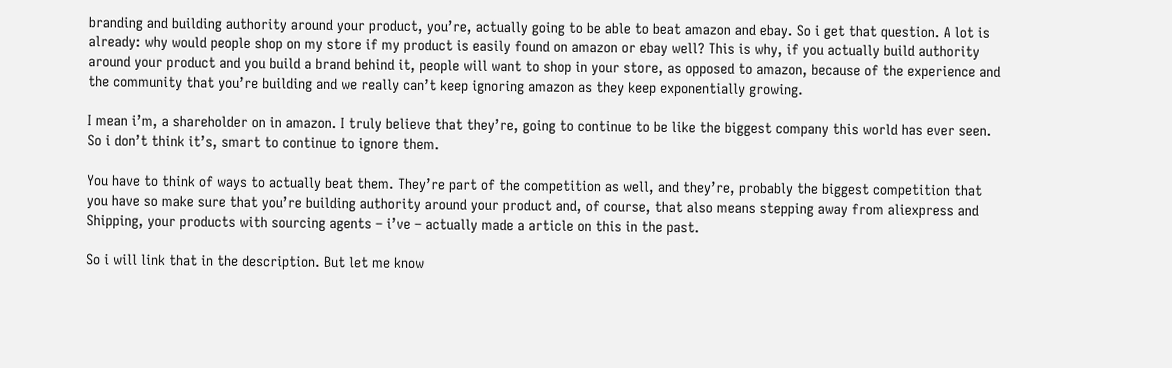branding and building authority around your product, you’re, actually going to be able to beat amazon and ebay. So i get that question. A lot is already: why would people shop on my store if my product is easily found on amazon or ebay well? This is why, if you actually build authority around your product and you build a brand behind it, people will want to shop in your store, as opposed to amazon, because of the experience and the community that you’re building and we really can’t keep ignoring amazon as they keep exponentially growing.

I mean i’m, a shareholder on in amazon. I truly believe that they’re, going to continue to be like the biggest company this world has ever seen. So i don’t think it’s, smart to continue to ignore them.

You have to think of ways to actually beat them. They’re part of the competition as well, and they’re, probably the biggest competition that you have so make sure that you’re building authority around your product and, of course, that also means stepping away from aliexpress and Shipping, your products with sourcing agents – i’ve – actually made a article on this in the past.

So i will link that in the description. But let me know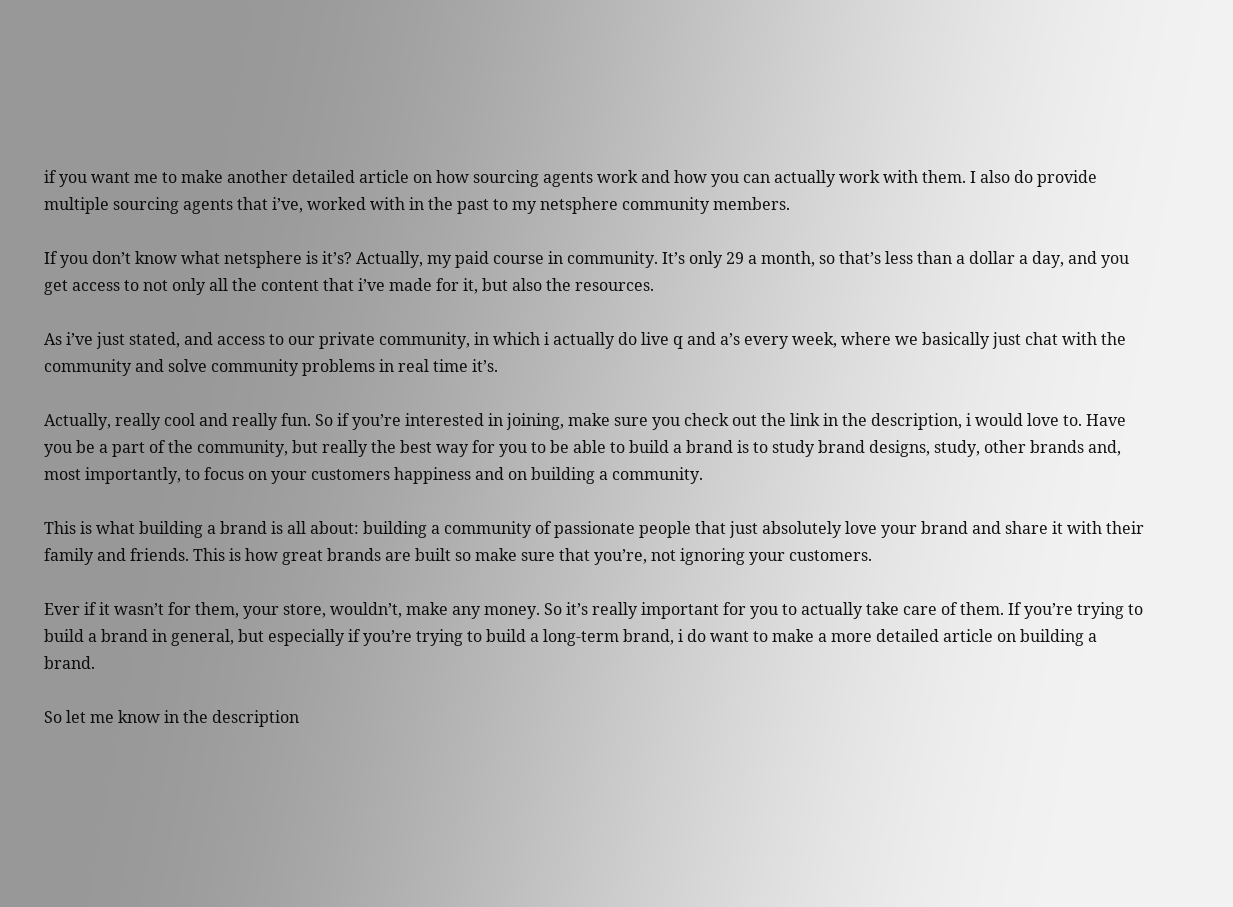if you want me to make another detailed article on how sourcing agents work and how you can actually work with them. I also do provide multiple sourcing agents that i’ve, worked with in the past to my netsphere community members.

If you don’t know what netsphere is it’s? Actually, my paid course in community. It’s only 29 a month, so that’s less than a dollar a day, and you get access to not only all the content that i’ve made for it, but also the resources.

As i’ve just stated, and access to our private community, in which i actually do live q and a’s every week, where we basically just chat with the community and solve community problems in real time it’s.

Actually, really cool and really fun. So if you’re interested in joining, make sure you check out the link in the description, i would love to. Have you be a part of the community, but really the best way for you to be able to build a brand is to study brand designs, study, other brands and, most importantly, to focus on your customers happiness and on building a community.

This is what building a brand is all about: building a community of passionate people that just absolutely love your brand and share it with their family and friends. This is how great brands are built so make sure that you’re, not ignoring your customers.

Ever if it wasn’t for them, your store, wouldn’t, make any money. So it’s really important for you to actually take care of them. If you’re trying to build a brand in general, but especially if you’re trying to build a long-term brand, i do want to make a more detailed article on building a brand.

So let me know in the description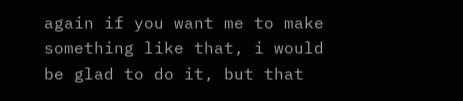again if you want me to make something like that, i would be glad to do it, but that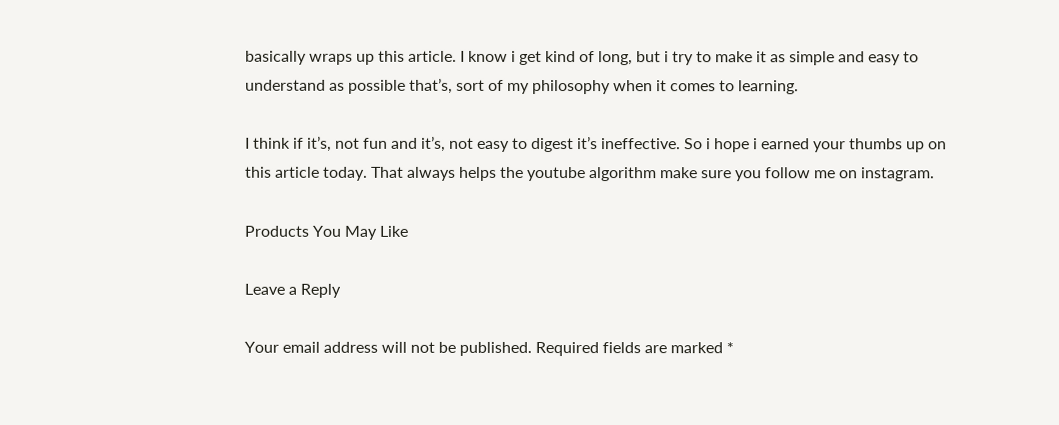basically wraps up this article. I know i get kind of long, but i try to make it as simple and easy to understand as possible that’s, sort of my philosophy when it comes to learning.

I think if it’s, not fun and it’s, not easy to digest it’s ineffective. So i hope i earned your thumbs up on this article today. That always helps the youtube algorithm make sure you follow me on instagram.

Products You May Like

Leave a Reply

Your email address will not be published. Required fields are marked *